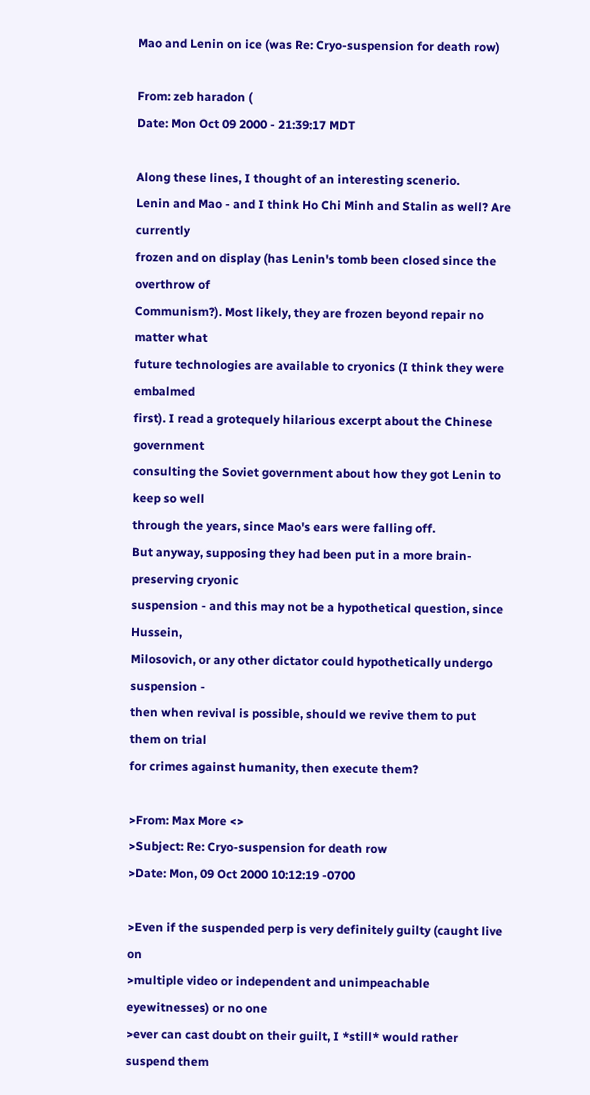Mao and Lenin on ice (was Re: Cryo-suspension for death row)

From: zeb haradon (
Date: Mon Oct 09 2000 - 21:39:17 MDT

Along these lines, I thought of an interesting scenerio.
Lenin and Mao - and I think Ho Chi Minh and Stalin as well? Are currently
frozen and on display (has Lenin's tomb been closed since the overthrow of
Communism?). Most likely, they are frozen beyond repair no matter what
future technologies are available to cryonics (I think they were embalmed
first). I read a grotequely hilarious excerpt about the Chinese government
consulting the Soviet government about how they got Lenin to keep so well
through the years, since Mao's ears were falling off.
But anyway, supposing they had been put in a more brain-preserving cryonic
suspension - and this may not be a hypothetical question, since Hussein,
Milosovich, or any other dictator could hypothetically undergo suspension -
then when revival is possible, should we revive them to put them on trial
for crimes against humanity, then execute them?

>From: Max More <>
>Subject: Re: Cryo-suspension for death row
>Date: Mon, 09 Oct 2000 10:12:19 -0700

>Even if the suspended perp is very definitely guilty (caught live on
>multiple video or independent and unimpeachable eyewitnesses) or no one
>ever can cast doubt on their guilt, I *still* would rather suspend them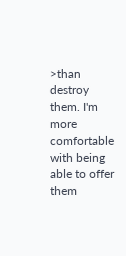>than destroy them. I'm more comfortable with being able to offer them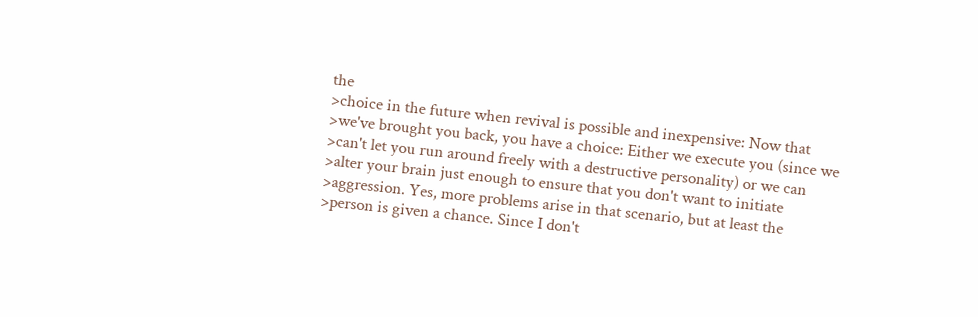the
>choice in the future when revival is possible and inexpensive: Now that
>we've brought you back, you have a choice: Either we execute you (since we
>can't let you run around freely with a destructive personality) or we can
>alter your brain just enough to ensure that you don't want to initiate
>aggression. Yes, more problems arise in that scenario, but at least the
>person is given a chance. Since I don't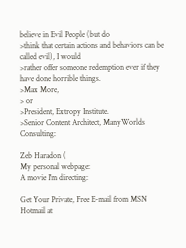believe in Evil People (but do
>think that certain actions and behaviors can be called evil), I would
>rather offer someone redemption ever if they have done horrible things.
>Max More,
> or
>President, Extropy Institute.
>Senior Content Architect, ManyWorlds Consulting:

Zeb Haradon (
My personal webpage:
A movie I'm directing:

Get Your Private, Free E-mail from MSN Hotmail at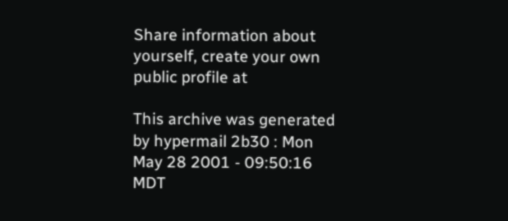Share information about yourself, create your own public profile at

This archive was generated by hypermail 2b30 : Mon May 28 2001 - 09:50:16 MDT